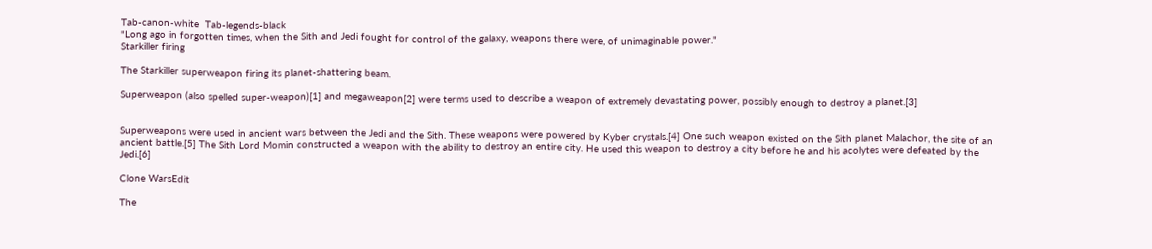Tab-canon-white  Tab-legends-black
"Long ago in forgotten times, when the Sith and Jedi fought for control of the galaxy, weapons there were, of unimaginable power."
Starkiller firing

The Starkiller superweapon firing its planet-shattering beam.

Superweapon (also spelled super-weapon)[1] and megaweapon[2] were terms used to describe a weapon of extremely devastating power, possibly enough to destroy a planet.[3]


Superweapons were used in ancient wars between the Jedi and the Sith. These weapons were powered by Kyber crystals.[4] One such weapon existed on the Sith planet Malachor, the site of an ancient battle.[5] The Sith Lord Momin constructed a weapon with the ability to destroy an entire city. He used this weapon to destroy a city before he and his acolytes were defeated by the Jedi.[6]

Clone WarsEdit

The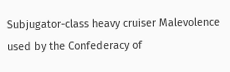Subjugator-class heavy cruiser Malevolence used by the Confederacy of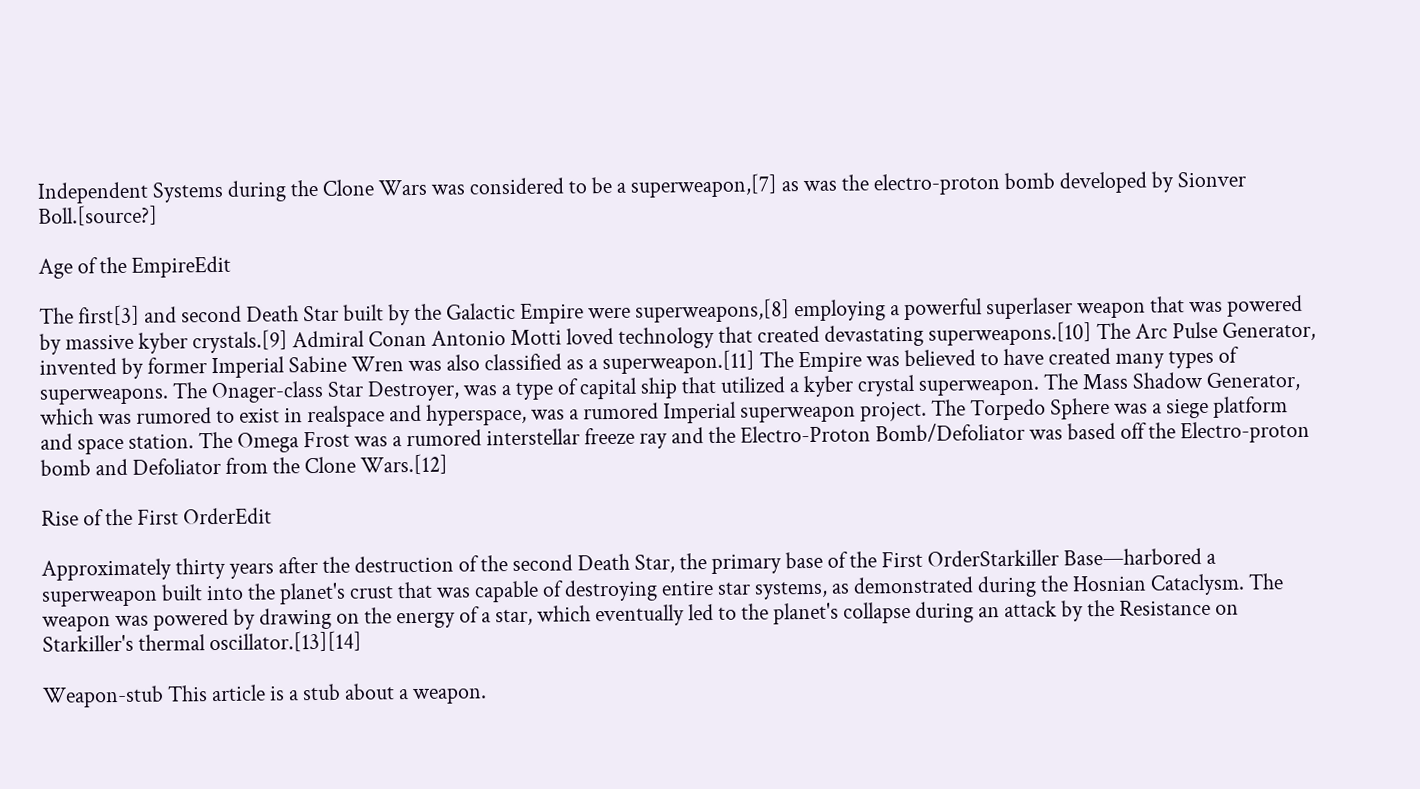Independent Systems during the Clone Wars was considered to be a superweapon,[7] as was the electro-proton bomb developed by Sionver Boll.[source?]

Age of the EmpireEdit

The first[3] and second Death Star built by the Galactic Empire were superweapons,[8] employing a powerful superlaser weapon that was powered by massive kyber crystals.[9] Admiral Conan Antonio Motti loved technology that created devastating superweapons.[10] The Arc Pulse Generator, invented by former Imperial Sabine Wren was also classified as a superweapon.[11] The Empire was believed to have created many types of superweapons. The Onager-class Star Destroyer, was a type of capital ship that utilized a kyber crystal superweapon. The Mass Shadow Generator, which was rumored to exist in realspace and hyperspace, was a rumored Imperial superweapon project. The Torpedo Sphere was a siege platform and space station. The Omega Frost was a rumored interstellar freeze ray and the Electro-Proton Bomb/Defoliator was based off the Electro-proton bomb and Defoliator from the Clone Wars.[12]

Rise of the First OrderEdit

Approximately thirty years after the destruction of the second Death Star, the primary base of the First OrderStarkiller Base—harbored a superweapon built into the planet's crust that was capable of destroying entire star systems, as demonstrated during the Hosnian Cataclysm. The weapon was powered by drawing on the energy of a star, which eventually led to the planet's collapse during an attack by the Resistance on Starkiller's thermal oscillator.[13][14]

Weapon-stub This article is a stub about a weapon.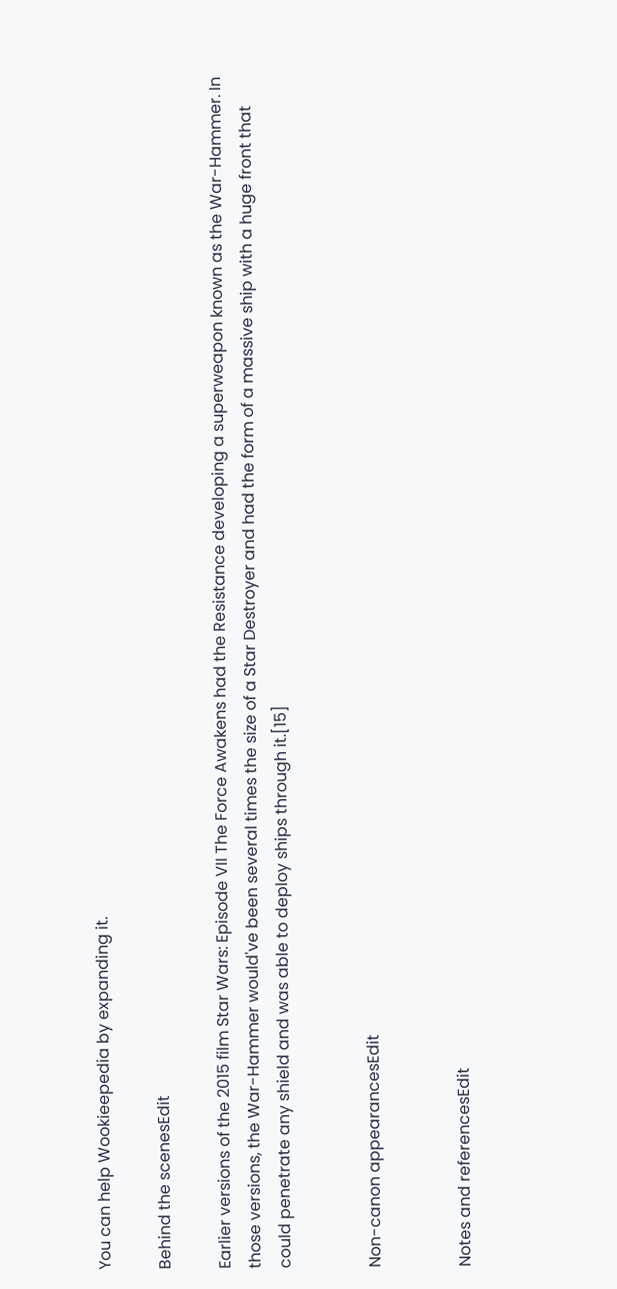You can help Wookieepedia by expanding it.

Behind the scenesEdit

Earlier versions of the 2015 film Star Wars: Episode VII The Force Awakens had the Resistance developing a superweapon known as the War-Hammer. In those versions, the War-Hammer would've been several times the size of a Star Destroyer and had the form of a massive ship with a huge front that could penetrate any shield and was able to deploy ships through it.[15]


Non-canon appearancesEdit


Notes and referencesEdit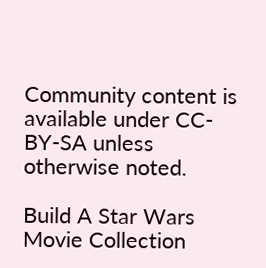Community content is available under CC-BY-SA unless otherwise noted.

Build A Star Wars Movie Collection